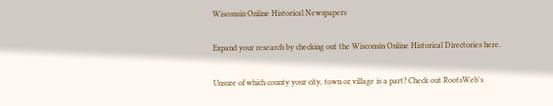Wisconsin Online Historical Newspapers

Expand your research by checking out the Wisconsin Online Historical Directories here.

Unsure of which county your city, town or village is a part? Check out RootsWeb's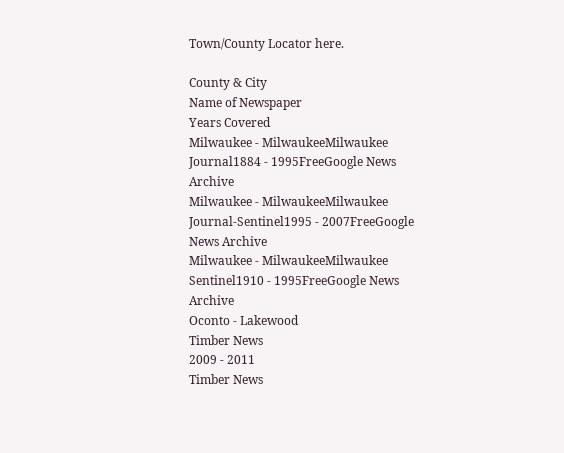Town/County Locator here.

County & City
Name of Newspaper
Years Covered
Milwaukee - MilwaukeeMilwaukee Journal1884 - 1995FreeGoogle News Archive
Milwaukee - MilwaukeeMilwaukee Journal-Sentinel1995 - 2007FreeGoogle News Archive
Milwaukee - MilwaukeeMilwaukee Sentinel1910 - 1995FreeGoogle News Archive
Oconto - Lakewood
Timber News
2009 - 2011
Timber News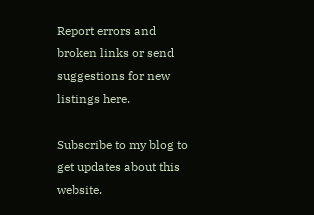Report errors and broken links or send suggestions for new listings here.

Subscribe to my blog to get updates about this website.